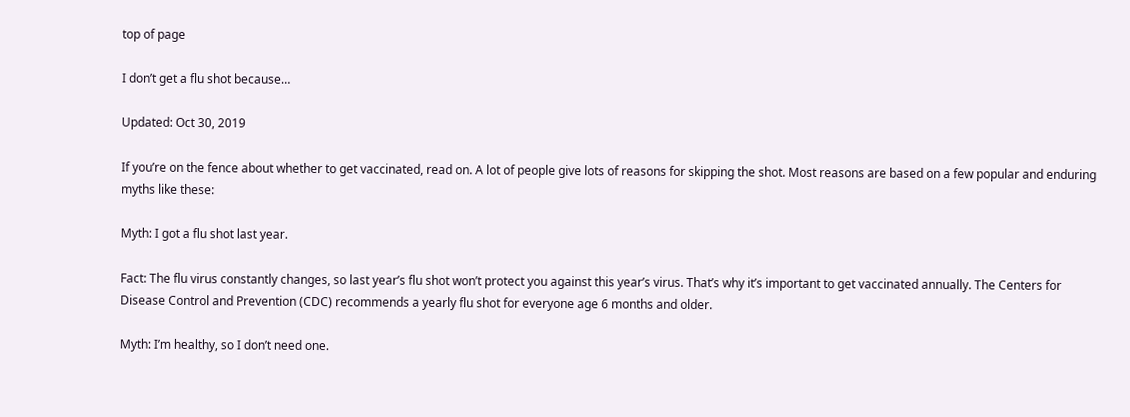top of page

I don’t get a flu shot because…

Updated: Oct 30, 2019

If you’re on the fence about whether to get vaccinated, read on. A lot of people give lots of reasons for skipping the shot. Most reasons are based on a few popular and enduring myths like these:

Myth: I got a flu shot last year.

Fact: The flu virus constantly changes, so last year’s flu shot won’t protect you against this year’s virus. That’s why it’s important to get vaccinated annually. The Centers for Disease Control and Prevention (CDC) recommends a yearly flu shot for everyone age 6 months and older.

Myth: I’m healthy, so I don’t need one.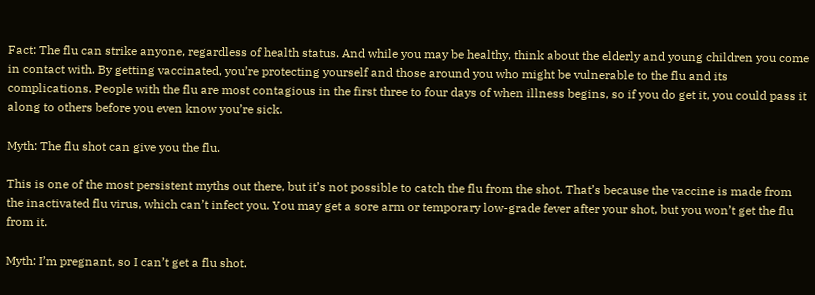Fact: The flu can strike anyone, regardless of health status. And while you may be healthy, think about the elderly and young children you come in contact with. By getting vaccinated, you’re protecting yourself and those around you who might be vulnerable to the flu and its complications. People with the flu are most contagious in the first three to four days of when illness begins, so if you do get it, you could pass it along to others before you even know you’re sick.

Myth: The flu shot can give you the flu.

This is one of the most persistent myths out there, but it’s not possible to catch the flu from the shot. That’s because the vaccine is made from the inactivated flu virus, which can’t infect you. You may get a sore arm or temporary low-grade fever after your shot, but you won’t get the flu from it.

Myth: I’m pregnant, so I can’t get a flu shot.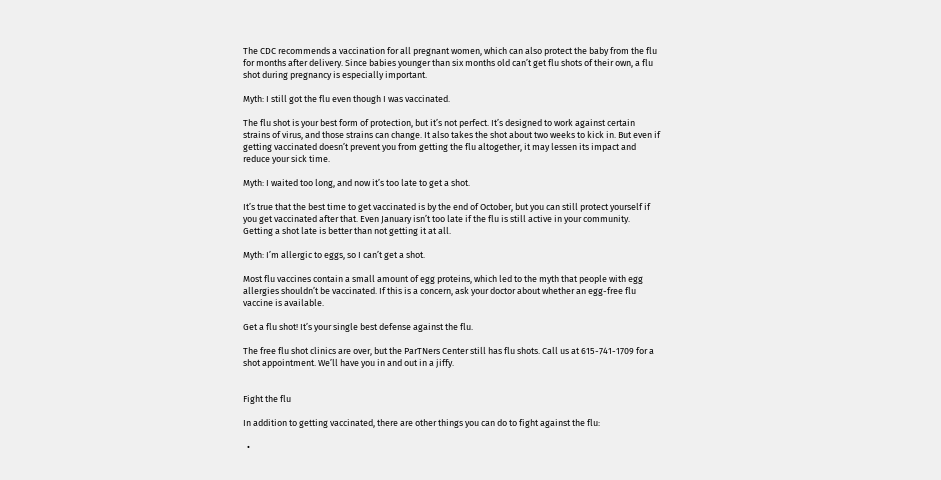The CDC recommends a vaccination for all pregnant women, which can also protect the baby from the flu for months after delivery. Since babies younger than six months old can’t get flu shots of their own, a flu shot during pregnancy is especially important.

Myth: I still got the flu even though I was vaccinated.

The flu shot is your best form of protection, but it’s not perfect. It’s designed to work against certain strains of virus, and those strains can change. It also takes the shot about two weeks to kick in. But even if getting vaccinated doesn’t prevent you from getting the flu altogether, it may lessen its impact and reduce your sick time.

Myth: I waited too long, and now it’s too late to get a shot.

It’s true that the best time to get vaccinated is by the end of October, but you can still protect yourself if you get vaccinated after that. Even January isn’t too late if the flu is still active in your community. Getting a shot late is better than not getting it at all.

Myth: I’m allergic to eggs, so I can’t get a shot.

Most flu vaccines contain a small amount of egg proteins, which led to the myth that people with egg allergies shouldn’t be vaccinated. If this is a concern, ask your doctor about whether an egg-free flu vaccine is available.

Get a flu shot! It’s your single best defense against the flu.

The free flu shot clinics are over, but the ParTNers Center still has flu shots. Call us at 615-741-1709 for a shot appointment. We’ll have you in and out in a jiffy.


Fight the flu

In addition to getting vaccinated, there are other things you can do to fight against the flu:

  •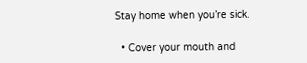Stay home when you’re sick.

  • Cover your mouth and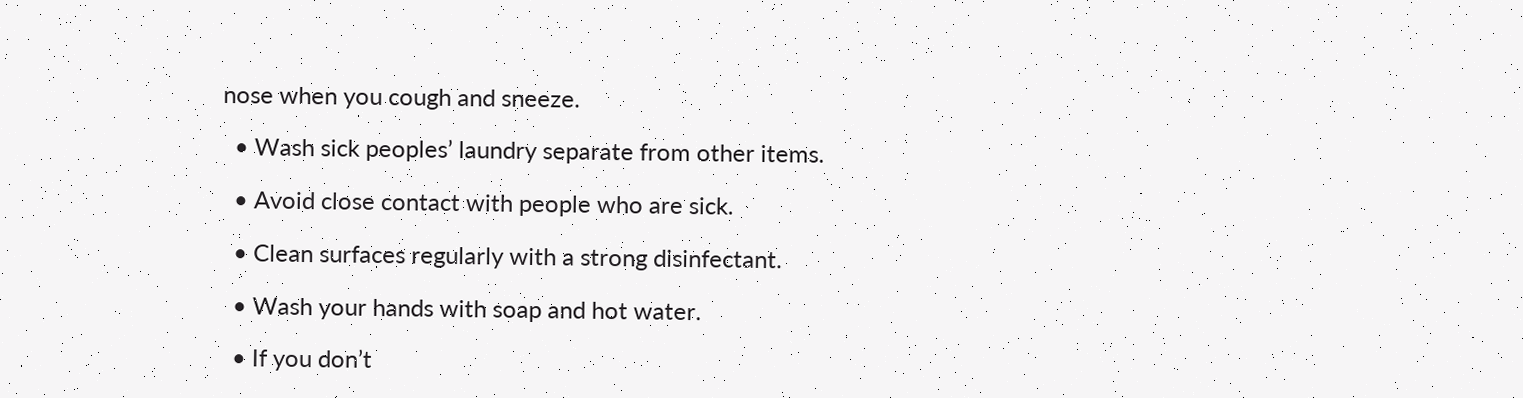nose when you cough and sneeze.

  • Wash sick peoples’ laundry separate from other items.

  • Avoid close contact with people who are sick.

  • Clean surfaces regularly with a strong disinfectant.

  • Wash your hands with soap and hot water.

  • If you don’t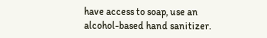have access to soap, use an alcohol-based hand sanitizer.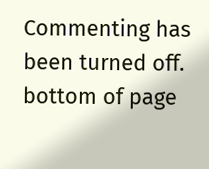Commenting has been turned off.
bottom of page